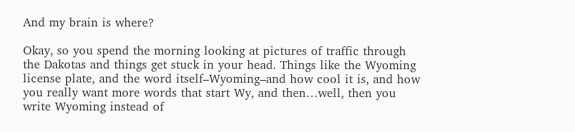And my brain is where?

Okay, so you spend the morning looking at pictures of traffic through the Dakotas and things get stuck in your head. Things like the Wyoming license plate, and the word itself–Wyoming–and how cool it is, and how you really want more words that start Wy, and then…well, then you write Wyoming instead of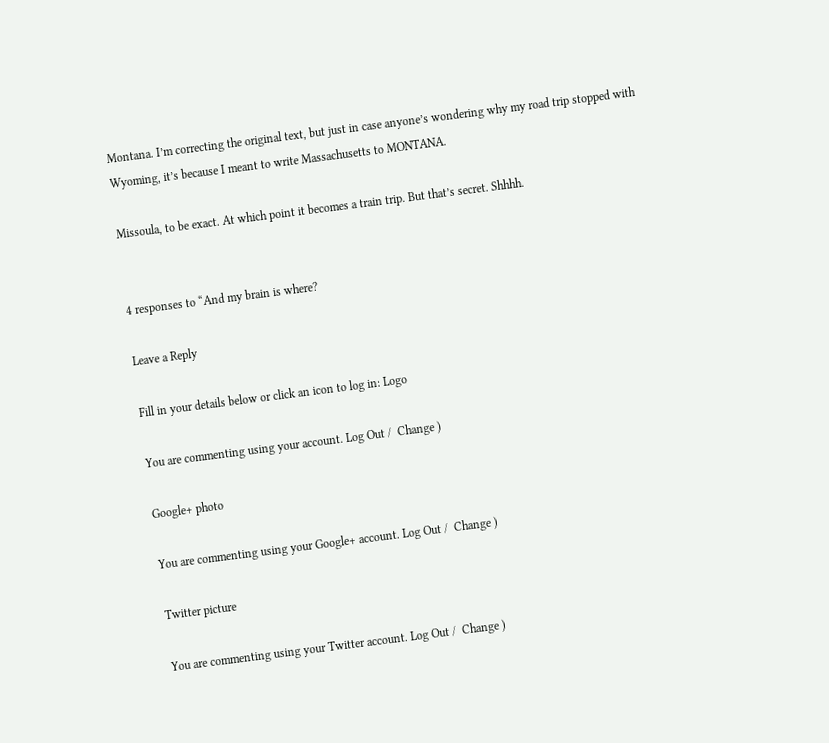Montana. I’m correcting the original text, but just in case anyone’s wondering why my road trip stopped with Wyoming, it’s because I meant to write Massachusetts to MONTANA.

Missoula, to be exact. At which point it becomes a train trip. But that’s secret. Shhhh.


4 responses to “And my brain is where?

Leave a Reply

Fill in your details below or click an icon to log in: Logo

You are commenting using your account. Log Out /  Change )

Google+ photo

You are commenting using your Google+ account. Log Out /  Change )

Twitter picture

You are commenting using your Twitter account. Log Out /  Change )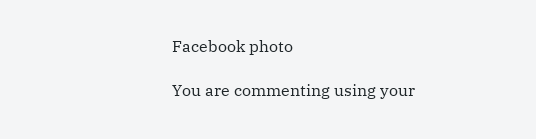Facebook photo

You are commenting using your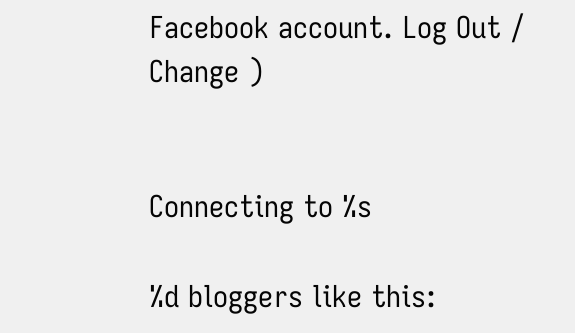Facebook account. Log Out /  Change )


Connecting to %s

%d bloggers like this: